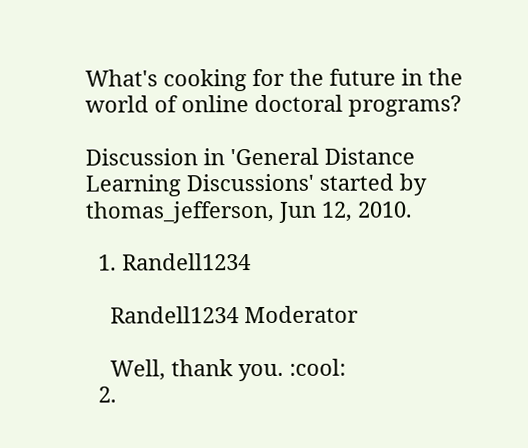What's cooking for the future in the world of online doctoral programs?

Discussion in 'General Distance Learning Discussions' started by thomas_jefferson, Jun 12, 2010.

  1. Randell1234

    Randell1234 Moderator

    Well, thank you. :cool:
  2.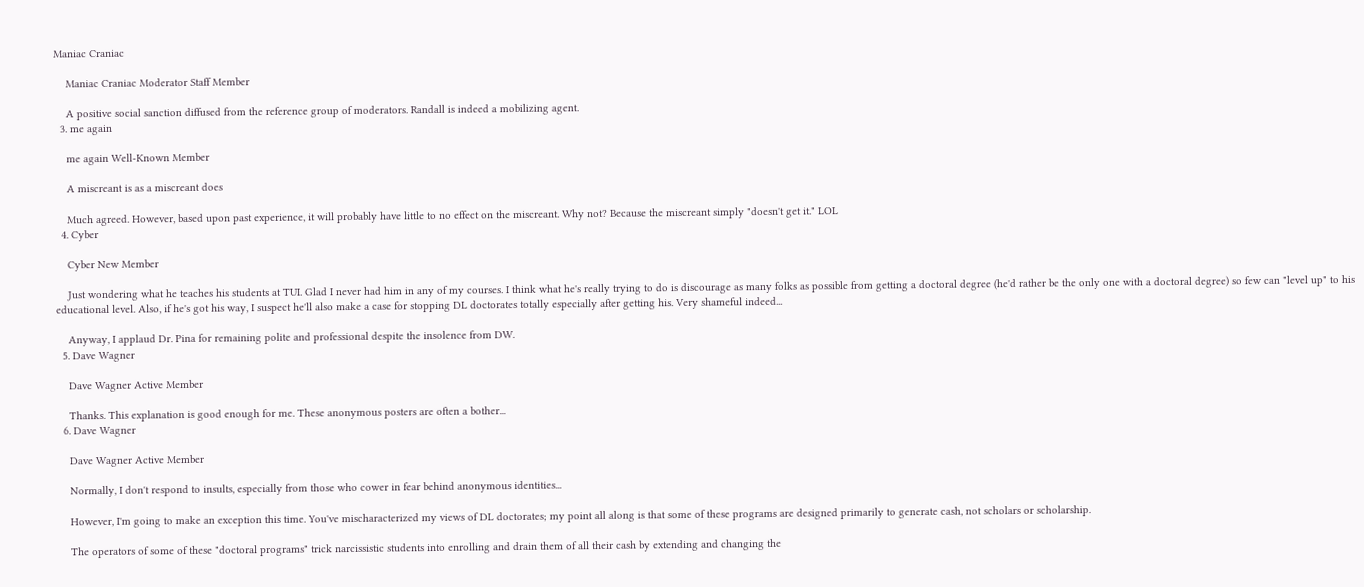Maniac Craniac

    Maniac Craniac Moderator Staff Member

    A positive social sanction diffused from the reference group of moderators. Randall is indeed a mobilizing agent.
  3. me again

    me again Well-Known Member

    A miscreant is as a miscreant does

    Much agreed. However, based upon past experience, it will probably have little to no effect on the miscreant. Why not? Because the miscreant simply "doesn't get it." LOL
  4. Cyber

    Cyber New Member

    Just wondering what he teaches his students at TUI. Glad I never had him in any of my courses. I think what he's really trying to do is discourage as many folks as possible from getting a doctoral degree (he'd rather be the only one with a doctoral degree) so few can "level up" to his educational level. Also, if he's got his way, I suspect he'll also make a case for stopping DL doctorates totally especially after getting his. Very shameful indeed...

    Anyway, I applaud Dr. Pina for remaining polite and professional despite the insolence from DW.
  5. Dave Wagner

    Dave Wagner Active Member

    Thanks. This explanation is good enough for me. These anonymous posters are often a bother...
  6. Dave Wagner

    Dave Wagner Active Member

    Normally, I don't respond to insults, especially from those who cower in fear behind anonymous identities...

    However, I'm going to make an exception this time. You've mischaracterized my views of DL doctorates; my point all along is that some of these programs are designed primarily to generate cash, not scholars or scholarship.

    The operators of some of these "doctoral programs" trick narcissistic students into enrolling and drain them of all their cash by extending and changing the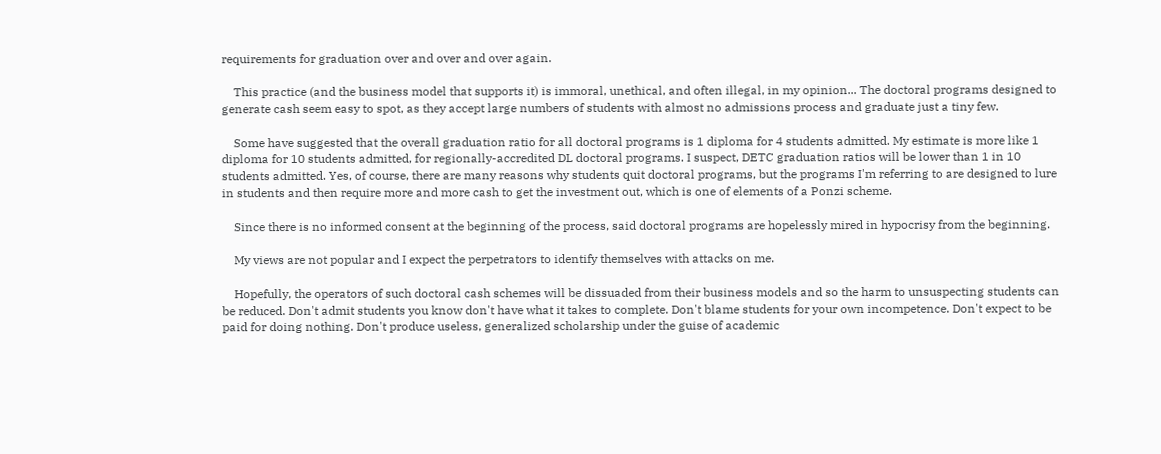requirements for graduation over and over and over again.

    This practice (and the business model that supports it) is immoral, unethical, and often illegal, in my opinion... The doctoral programs designed to generate cash seem easy to spot, as they accept large numbers of students with almost no admissions process and graduate just a tiny few.

    Some have suggested that the overall graduation ratio for all doctoral programs is 1 diploma for 4 students admitted. My estimate is more like 1 diploma for 10 students admitted, for regionally-accredited DL doctoral programs. I suspect, DETC graduation ratios will be lower than 1 in 10 students admitted. Yes, of course, there are many reasons why students quit doctoral programs, but the programs I'm referring to are designed to lure in students and then require more and more cash to get the investment out, which is one of elements of a Ponzi scheme.

    Since there is no informed consent at the beginning of the process, said doctoral programs are hopelessly mired in hypocrisy from the beginning.

    My views are not popular and I expect the perpetrators to identify themselves with attacks on me.

    Hopefully, the operators of such doctoral cash schemes will be dissuaded from their business models and so the harm to unsuspecting students can be reduced. Don't admit students you know don't have what it takes to complete. Don't blame students for your own incompetence. Don't expect to be paid for doing nothing. Don't produce useless, generalized scholarship under the guise of academic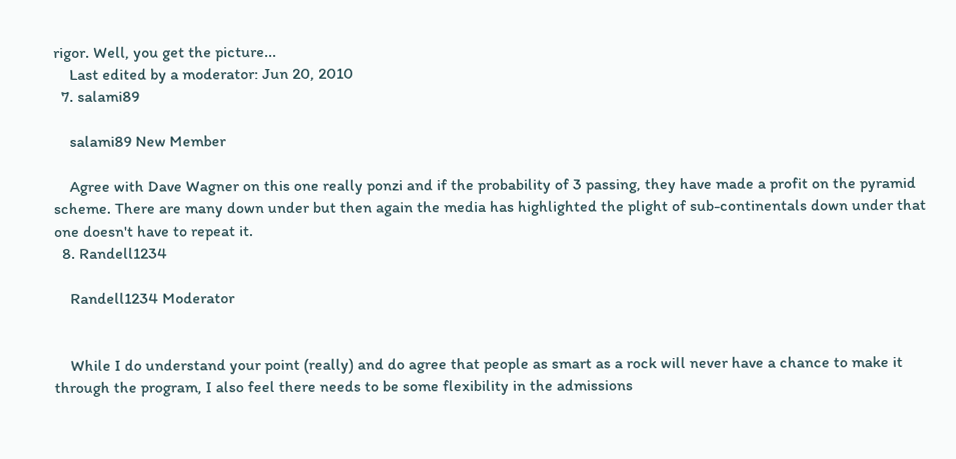rigor. Well, you get the picture...
    Last edited by a moderator: Jun 20, 2010
  7. salami89

    salami89 New Member

    Agree with Dave Wagner on this one really ponzi and if the probability of 3 passing, they have made a profit on the pyramid scheme. There are many down under but then again the media has highlighted the plight of sub-continentals down under that one doesn't have to repeat it.
  8. Randell1234

    Randell1234 Moderator


    While I do understand your point (really) and do agree that people as smart as a rock will never have a chance to make it through the program, I also feel there needs to be some flexibility in the admissions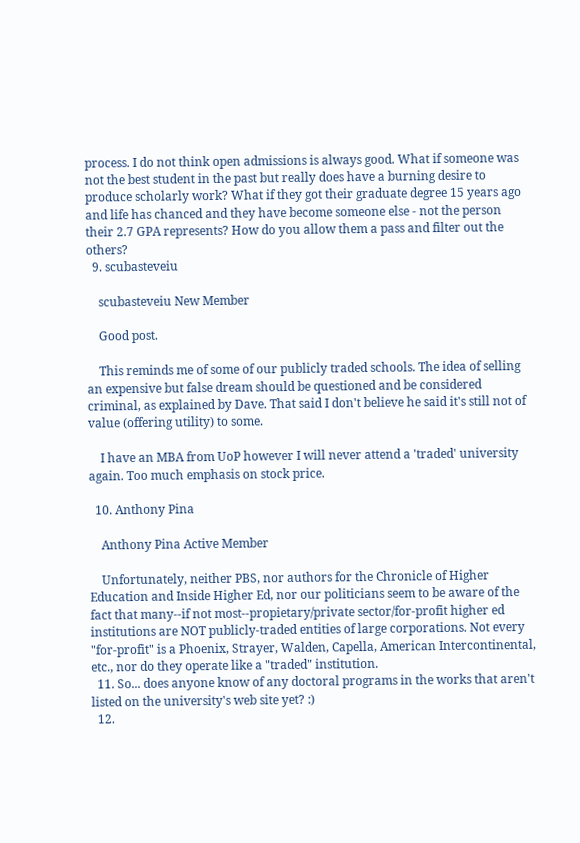process. I do not think open admissions is always good. What if someone was not the best student in the past but really does have a burning desire to produce scholarly work? What if they got their graduate degree 15 years ago and life has chanced and they have become someone else - not the person their 2.7 GPA represents? How do you allow them a pass and filter out the others?
  9. scubasteveiu

    scubasteveiu New Member

    Good post.

    This reminds me of some of our publicly traded schools. The idea of selling an expensive but false dream should be questioned and be considered criminal, as explained by Dave. That said I don't believe he said it's still not of value (offering utility) to some.

    I have an MBA from UoP however I will never attend a 'traded' university again. Too much emphasis on stock price.

  10. Anthony Pina

    Anthony Pina Active Member

    Unfortunately, neither PBS, nor authors for the Chronicle of Higher Education and Inside Higher Ed, nor our politicians seem to be aware of the fact that many--if not most--propietary/private sector/for-profit higher ed institutions are NOT publicly-traded entities of large corporations. Not every "for-profit" is a Phoenix, Strayer, Walden, Capella, American Intercontinental, etc., nor do they operate like a "traded" institution.
  11. So... does anyone know of any doctoral programs in the works that aren't listed on the university's web site yet? :)
  12.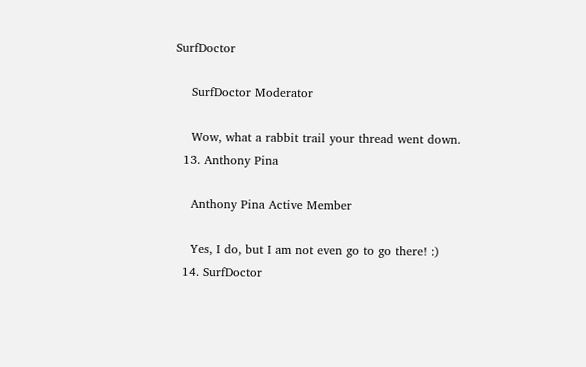SurfDoctor

    SurfDoctor Moderator

    Wow, what a rabbit trail your thread went down.
  13. Anthony Pina

    Anthony Pina Active Member

    Yes, I do, but I am not even go to go there! :)
  14. SurfDoctor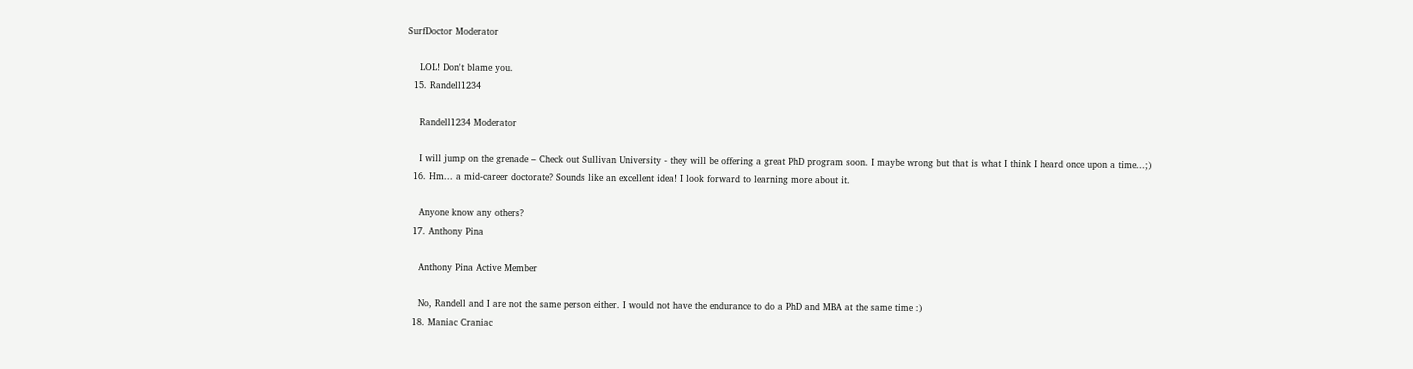SurfDoctor Moderator

    LOL! Don't blame you.
  15. Randell1234

    Randell1234 Moderator

    I will jump on the grenade – Check out Sullivan University - they will be offering a great PhD program soon. I maybe wrong but that is what I think I heard once upon a time...;)
  16. Hm... a mid-career doctorate? Sounds like an excellent idea! I look forward to learning more about it.

    Anyone know any others?
  17. Anthony Pina

    Anthony Pina Active Member

    No, Randell and I are not the same person either. I would not have the endurance to do a PhD and MBA at the same time :)
  18. Maniac Craniac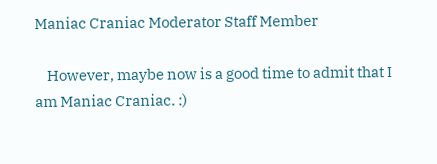Maniac Craniac Moderator Staff Member

    However, maybe now is a good time to admit that I am Maniac Craniac. :)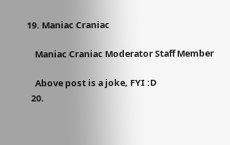19. Maniac Craniac

    Maniac Craniac Moderator Staff Member

    Above post is a joke, FYI :D
  20.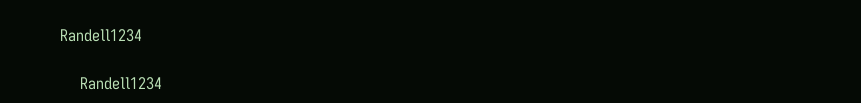Randell1234

    Randell1234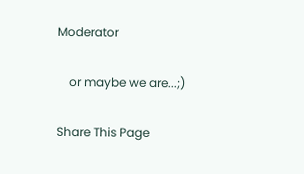Moderator

    or maybe we are...;)

Share This Page